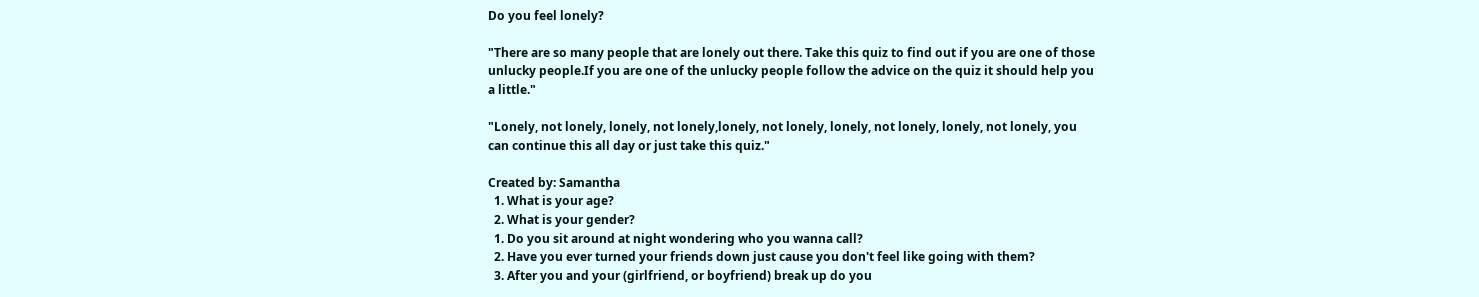Do you feel lonely?

"There are so many people that are lonely out there. Take this quiz to find out if you are one of those unlucky people.If you are one of the unlucky people follow the advice on the quiz it should help you a little."

"Lonely, not lonely, lonely, not lonely,lonely, not lonely, lonely, not lonely, lonely, not lonely, you can continue this all day or just take this quiz."

Created by: Samantha
  1. What is your age?
  2. What is your gender?
  1. Do you sit around at night wondering who you wanna call?
  2. Have you ever turned your friends down just cause you don't feel like going with them?
  3. After you and your (girlfriend, or boyfriend) break up do you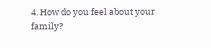4. How do you feel about your family?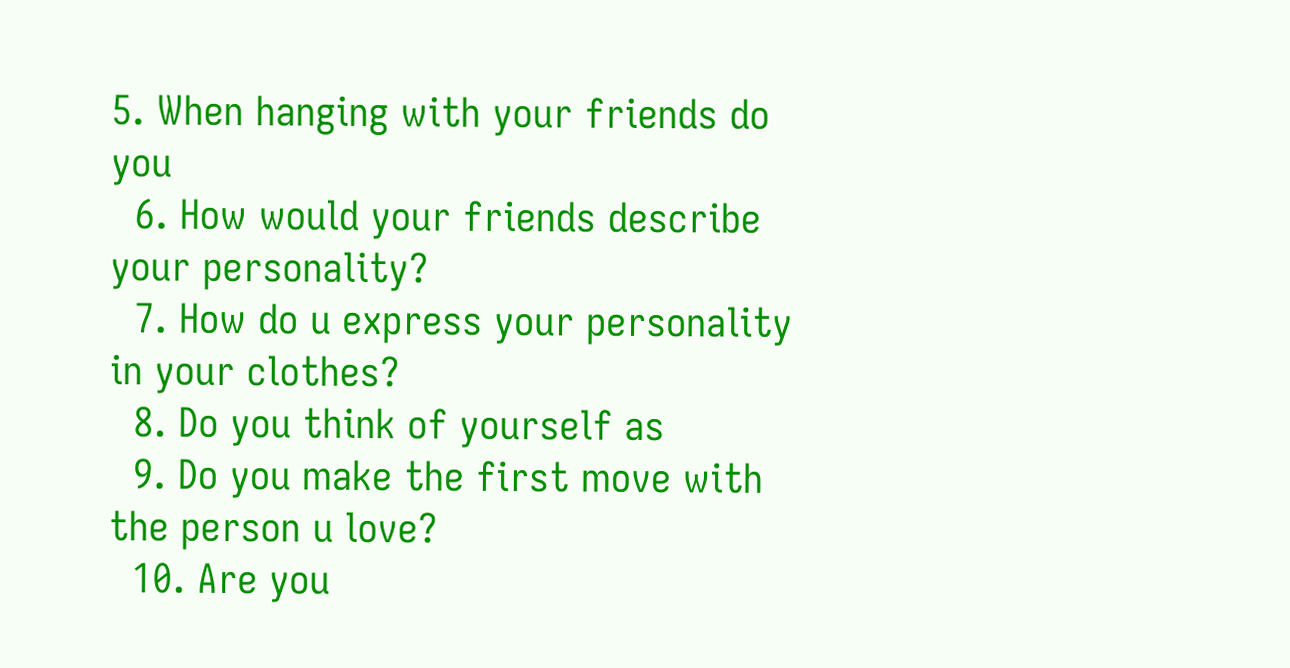5. When hanging with your friends do you
  6. How would your friends describe your personality?
  7. How do u express your personality in your clothes?
  8. Do you think of yourself as
  9. Do you make the first move with the person u love?
  10. Are you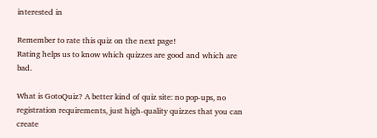interested in

Remember to rate this quiz on the next page!
Rating helps us to know which quizzes are good and which are bad.

What is GotoQuiz? A better kind of quiz site: no pop-ups, no registration requirements, just high-quality quizzes that you can create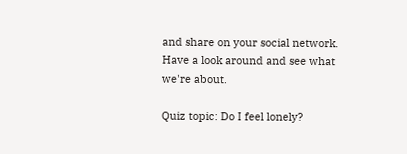and share on your social network. Have a look around and see what we're about.

Quiz topic: Do I feel lonely?